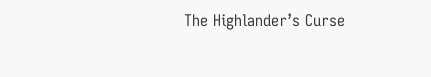The Highlander’s Curse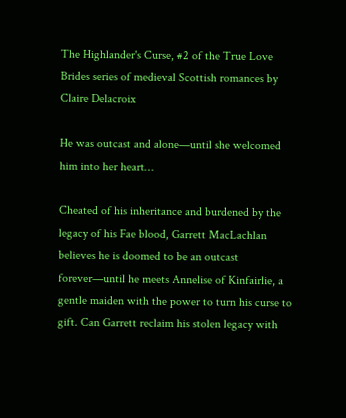The Highlander's Curse, #2 of the True Love Brides series of medieval Scottish romances by Claire Delacroix

He was outcast and alone—until she welcomed him into her heart…

Cheated of his inheritance and burdened by the legacy of his Fae blood, Garrett MacLachlan believes he is doomed to be an outcast forever—until he meets Annelise of Kinfairlie, a gentle maiden with the power to turn his curse to gift. Can Garrett reclaim his stolen legacy with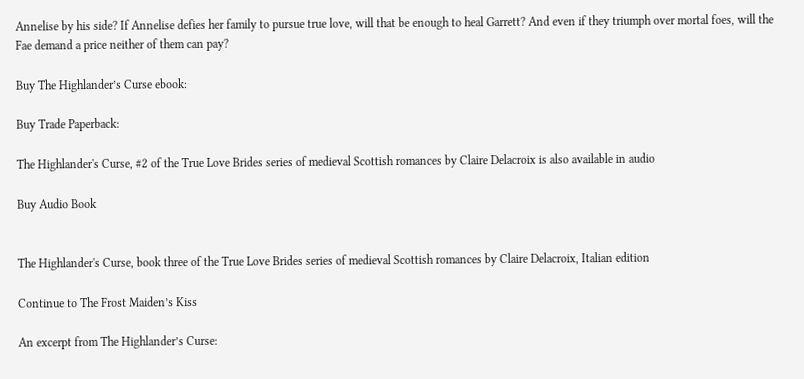Annelise by his side? If Annelise defies her family to pursue true love, will that be enough to heal Garrett? And even if they triumph over mortal foes, will the Fae demand a price neither of them can pay?

Buy The Highlander’s Curse ebook:

Buy Trade Paperback:

The Highlander's Curse, #2 of the True Love Brides series of medieval Scottish romances by Claire Delacroix is also available in audio

Buy Audio Book


The Highlander's Curse, book three of the True Love Brides series of medieval Scottish romances by Claire Delacroix, Italian edition

Continue to The Frost Maiden’s Kiss

An excerpt from The Highlander’s Curse: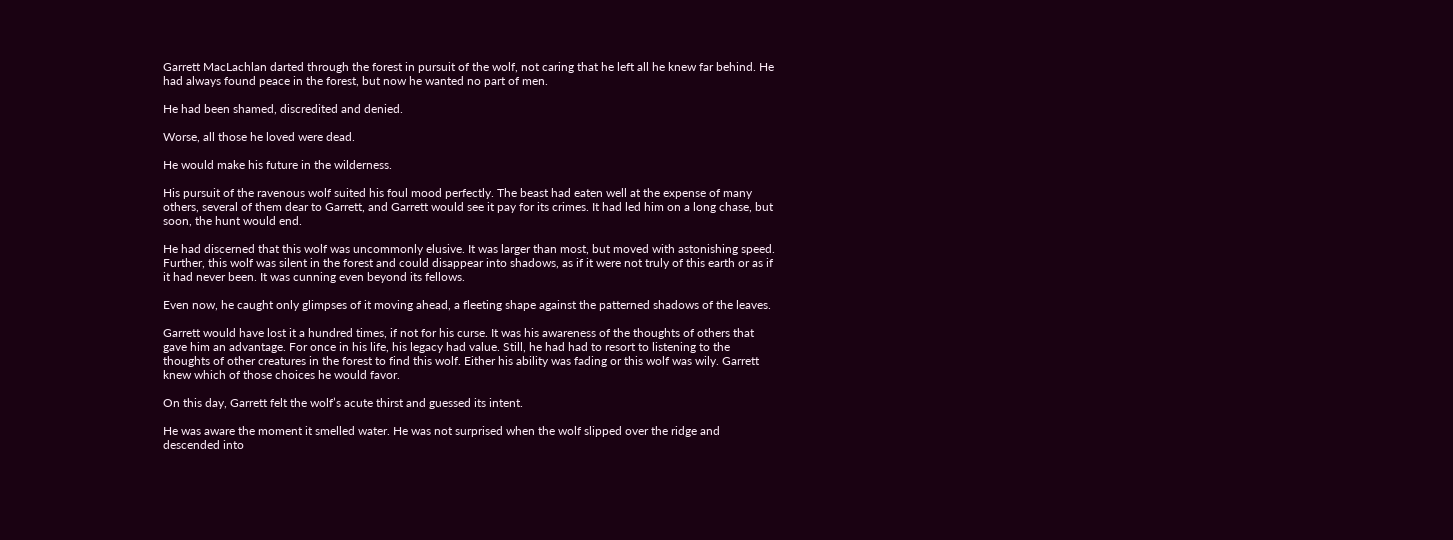Garrett MacLachlan darted through the forest in pursuit of the wolf, not caring that he left all he knew far behind. He had always found peace in the forest, but now he wanted no part of men.

He had been shamed, discredited and denied.

Worse, all those he loved were dead.

He would make his future in the wilderness.

His pursuit of the ravenous wolf suited his foul mood perfectly. The beast had eaten well at the expense of many others, several of them dear to Garrett, and Garrett would see it pay for its crimes. It had led him on a long chase, but soon, the hunt would end.

He had discerned that this wolf was uncommonly elusive. It was larger than most, but moved with astonishing speed. Further, this wolf was silent in the forest and could disappear into shadows, as if it were not truly of this earth or as if it had never been. It was cunning even beyond its fellows.

Even now, he caught only glimpses of it moving ahead, a fleeting shape against the patterned shadows of the leaves.

Garrett would have lost it a hundred times, if not for his curse. It was his awareness of the thoughts of others that gave him an advantage. For once in his life, his legacy had value. Still, he had had to resort to listening to the thoughts of other creatures in the forest to find this wolf. Either his ability was fading or this wolf was wily. Garrett knew which of those choices he would favor.

On this day, Garrett felt the wolf’s acute thirst and guessed its intent.

He was aware the moment it smelled water. He was not surprised when the wolf slipped over the ridge and descended into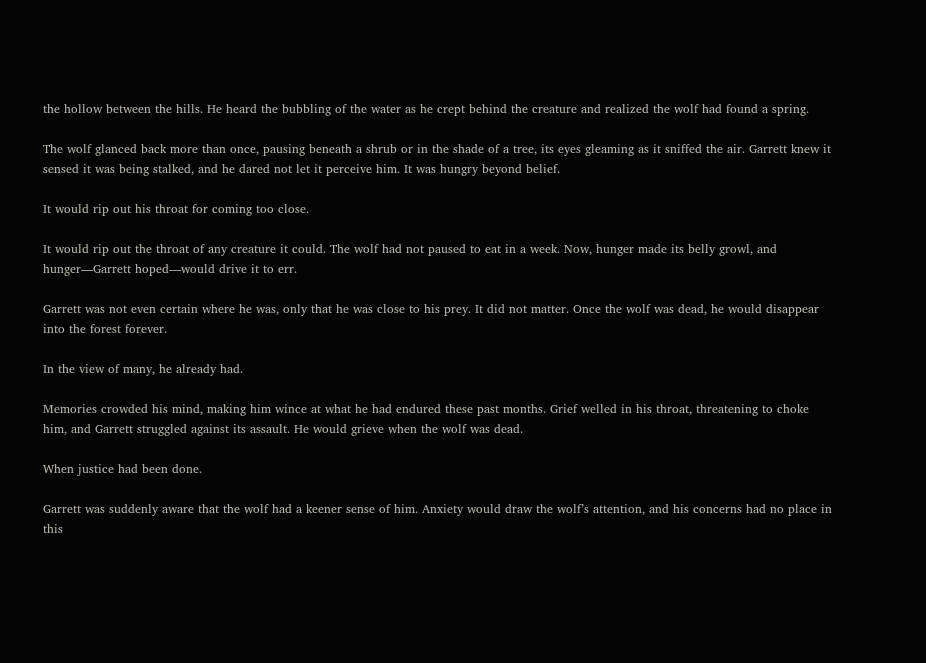the hollow between the hills. He heard the bubbling of the water as he crept behind the creature and realized the wolf had found a spring.

The wolf glanced back more than once, pausing beneath a shrub or in the shade of a tree, its eyes gleaming as it sniffed the air. Garrett knew it sensed it was being stalked, and he dared not let it perceive him. It was hungry beyond belief.

It would rip out his throat for coming too close.

It would rip out the throat of any creature it could. The wolf had not paused to eat in a week. Now, hunger made its belly growl, and hunger—Garrett hoped—would drive it to err.

Garrett was not even certain where he was, only that he was close to his prey. It did not matter. Once the wolf was dead, he would disappear into the forest forever.

In the view of many, he already had.

Memories crowded his mind, making him wince at what he had endured these past months. Grief welled in his throat, threatening to choke him, and Garrett struggled against its assault. He would grieve when the wolf was dead.

When justice had been done.

Garrett was suddenly aware that the wolf had a keener sense of him. Anxiety would draw the wolf’s attention, and his concerns had no place in this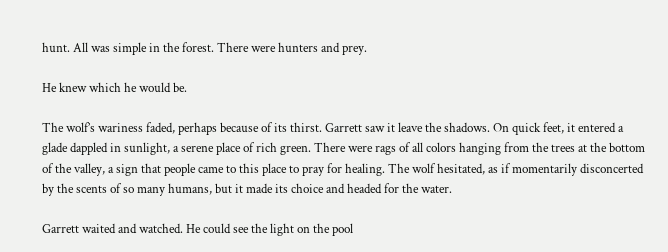hunt. All was simple in the forest. There were hunters and prey.

He knew which he would be.

The wolf’s wariness faded, perhaps because of its thirst. Garrett saw it leave the shadows. On quick feet, it entered a glade dappled in sunlight, a serene place of rich green. There were rags of all colors hanging from the trees at the bottom of the valley, a sign that people came to this place to pray for healing. The wolf hesitated, as if momentarily disconcerted by the scents of so many humans, but it made its choice and headed for the water.

Garrett waited and watched. He could see the light on the pool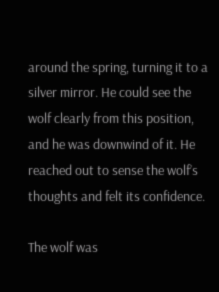around the spring, turning it to a silver mirror. He could see the wolf clearly from this position, and he was downwind of it. He reached out to sense the wolf’s thoughts and felt its confidence.

The wolf was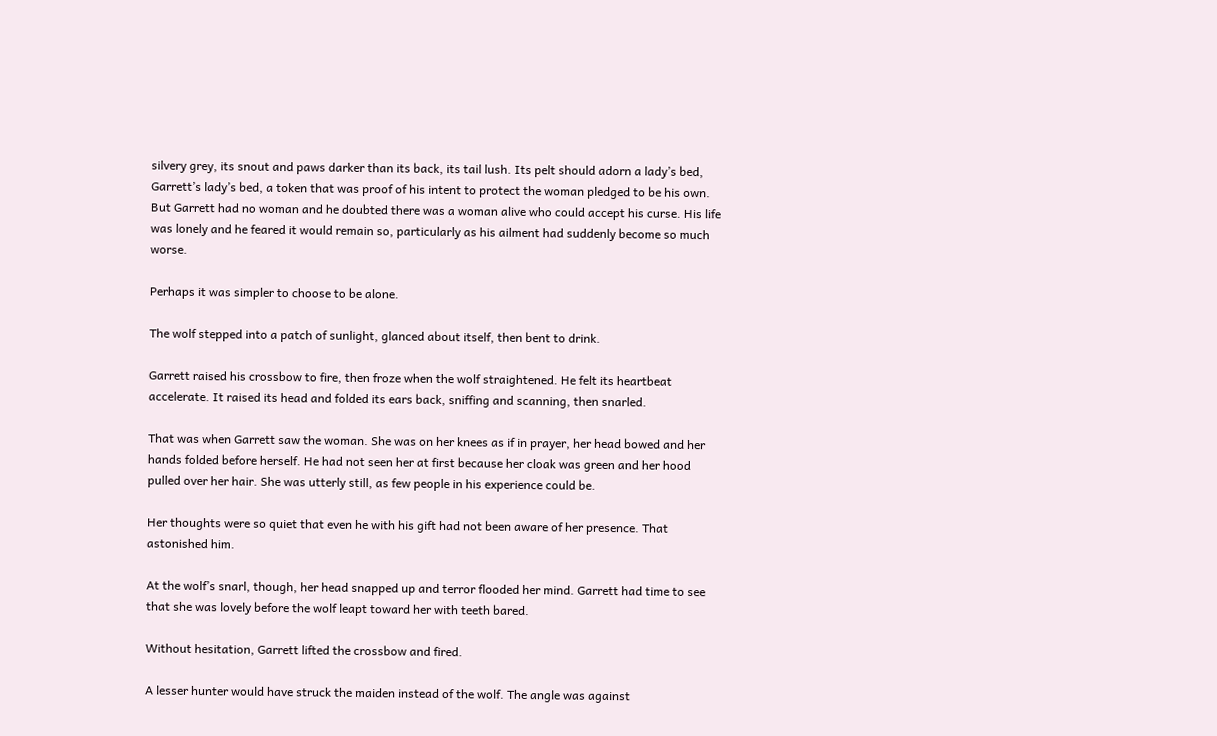silvery grey, its snout and paws darker than its back, its tail lush. Its pelt should adorn a lady’s bed, Garrett’s lady’s bed, a token that was proof of his intent to protect the woman pledged to be his own. But Garrett had no woman and he doubted there was a woman alive who could accept his curse. His life was lonely and he feared it would remain so, particularly as his ailment had suddenly become so much worse.

Perhaps it was simpler to choose to be alone.

The wolf stepped into a patch of sunlight, glanced about itself, then bent to drink.

Garrett raised his crossbow to fire, then froze when the wolf straightened. He felt its heartbeat accelerate. It raised its head and folded its ears back, sniffing and scanning, then snarled.

That was when Garrett saw the woman. She was on her knees as if in prayer, her head bowed and her hands folded before herself. He had not seen her at first because her cloak was green and her hood pulled over her hair. She was utterly still, as few people in his experience could be.

Her thoughts were so quiet that even he with his gift had not been aware of her presence. That astonished him.

At the wolf’s snarl, though, her head snapped up and terror flooded her mind. Garrett had time to see that she was lovely before the wolf leapt toward her with teeth bared.

Without hesitation, Garrett lifted the crossbow and fired.

A lesser hunter would have struck the maiden instead of the wolf. The angle was against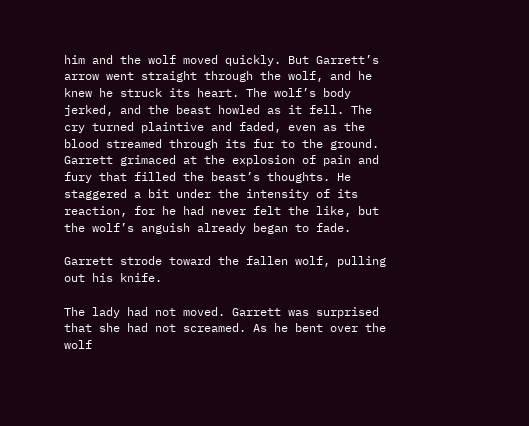him and the wolf moved quickly. But Garrett’s arrow went straight through the wolf, and he knew he struck its heart. The wolf’s body jerked, and the beast howled as it fell. The cry turned plaintive and faded, even as the blood streamed through its fur to the ground. Garrett grimaced at the explosion of pain and fury that filled the beast’s thoughts. He staggered a bit under the intensity of its reaction, for he had never felt the like, but the wolf’s anguish already began to fade.

Garrett strode toward the fallen wolf, pulling out his knife.

The lady had not moved. Garrett was surprised that she had not screamed. As he bent over the wolf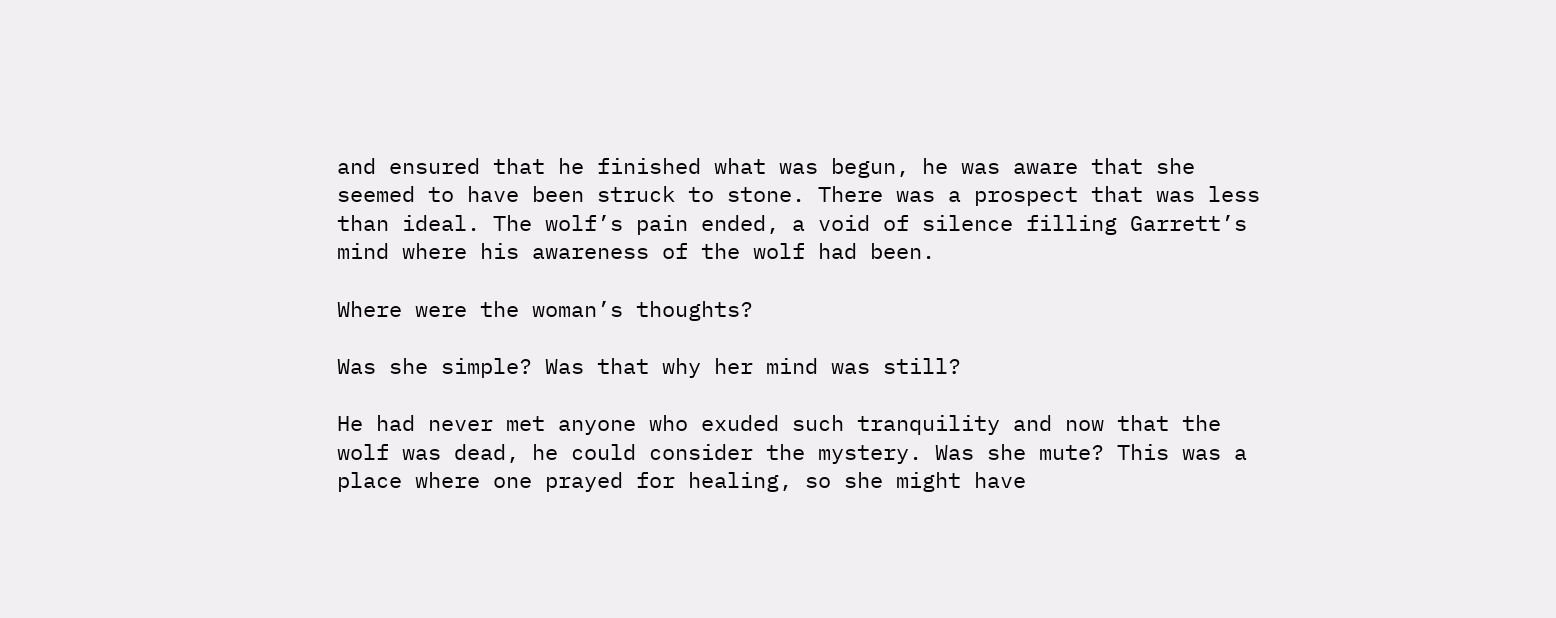and ensured that he finished what was begun, he was aware that she seemed to have been struck to stone. There was a prospect that was less than ideal. The wolf’s pain ended, a void of silence filling Garrett’s mind where his awareness of the wolf had been.

Where were the woman’s thoughts?

Was she simple? Was that why her mind was still?

He had never met anyone who exuded such tranquility and now that the wolf was dead, he could consider the mystery. Was she mute? This was a place where one prayed for healing, so she might have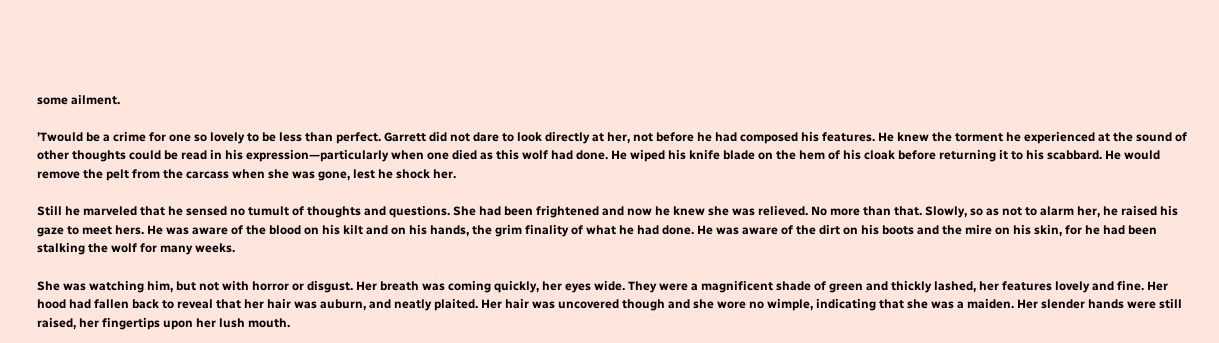some ailment.

’Twould be a crime for one so lovely to be less than perfect. Garrett did not dare to look directly at her, not before he had composed his features. He knew the torment he experienced at the sound of other thoughts could be read in his expression—particularly when one died as this wolf had done. He wiped his knife blade on the hem of his cloak before returning it to his scabbard. He would remove the pelt from the carcass when she was gone, lest he shock her.

Still he marveled that he sensed no tumult of thoughts and questions. She had been frightened and now he knew she was relieved. No more than that. Slowly, so as not to alarm her, he raised his gaze to meet hers. He was aware of the blood on his kilt and on his hands, the grim finality of what he had done. He was aware of the dirt on his boots and the mire on his skin, for he had been stalking the wolf for many weeks.

She was watching him, but not with horror or disgust. Her breath was coming quickly, her eyes wide. They were a magnificent shade of green and thickly lashed, her features lovely and fine. Her hood had fallen back to reveal that her hair was auburn, and neatly plaited. Her hair was uncovered though and she wore no wimple, indicating that she was a maiden. Her slender hands were still raised, her fingertips upon her lush mouth.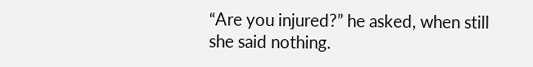“Are you injured?” he asked, when still she said nothing.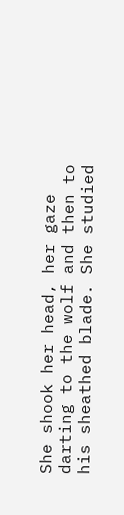She shook her head, her gaze darting to the wolf and then to his sheathed blade. She studied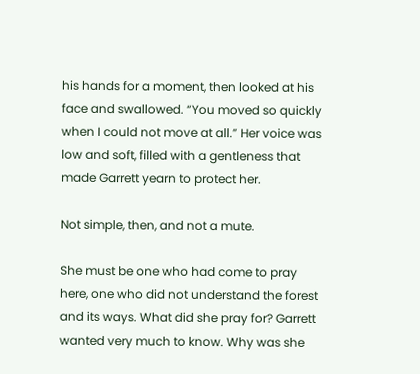his hands for a moment, then looked at his face and swallowed. “You moved so quickly when I could not move at all.” Her voice was low and soft, filled with a gentleness that made Garrett yearn to protect her.

Not simple, then, and not a mute.

She must be one who had come to pray here, one who did not understand the forest and its ways. What did she pray for? Garrett wanted very much to know. Why was she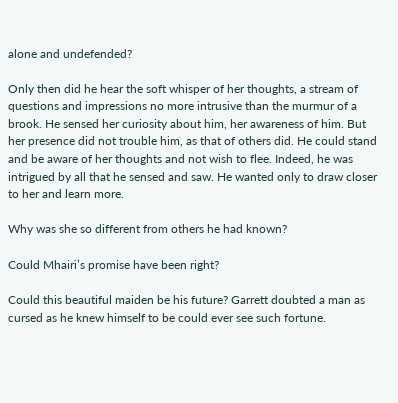alone and undefended?

Only then did he hear the soft whisper of her thoughts, a stream of questions and impressions no more intrusive than the murmur of a brook. He sensed her curiosity about him, her awareness of him. But her presence did not trouble him, as that of others did. He could stand and be aware of her thoughts and not wish to flee. Indeed, he was intrigued by all that he sensed and saw. He wanted only to draw closer to her and learn more.

Why was she so different from others he had known?

Could Mhairi’s promise have been right?

Could this beautiful maiden be his future? Garrett doubted a man as cursed as he knew himself to be could ever see such fortune.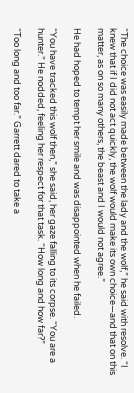“The choice was easily made between the lady and the wolf,” he said with resolve. “I knew that if I did not act quickly, the wolf would make its own choice—and that on this matter, as on so many others, the beast and I would not agree.”

He had hoped to tempt her smile and was disappointed when he failed.

“You have tracked this wolf then,” she said, her gaze falling to its corpse. “You are a hunter.” He nodded, feeling her respect for that task. “How long and how far?”

“Too long and too far.” Garrett dared to take a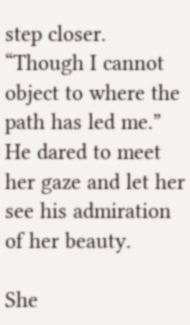step closer. “Though I cannot object to where the path has led me.” He dared to meet her gaze and let her see his admiration of her beauty.

She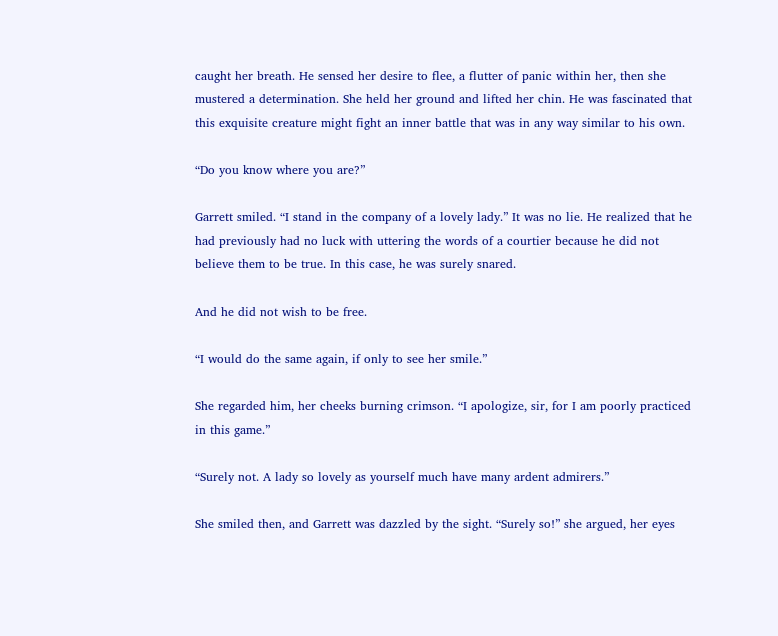caught her breath. He sensed her desire to flee, a flutter of panic within her, then she mustered a determination. She held her ground and lifted her chin. He was fascinated that this exquisite creature might fight an inner battle that was in any way similar to his own.

“Do you know where you are?”

Garrett smiled. “I stand in the company of a lovely lady.” It was no lie. He realized that he had previously had no luck with uttering the words of a courtier because he did not believe them to be true. In this case, he was surely snared.

And he did not wish to be free.

“I would do the same again, if only to see her smile.”

She regarded him, her cheeks burning crimson. “I apologize, sir, for I am poorly practiced in this game.”

“Surely not. A lady so lovely as yourself much have many ardent admirers.”

She smiled then, and Garrett was dazzled by the sight. “Surely so!” she argued, her eyes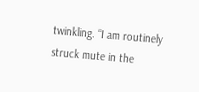twinkling. “I am routinely struck mute in the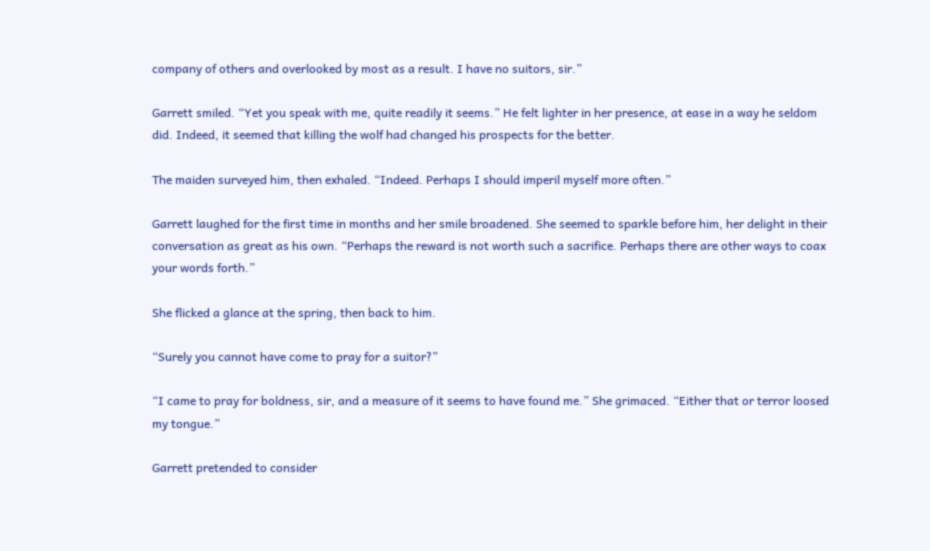company of others and overlooked by most as a result. I have no suitors, sir.”

Garrett smiled. “Yet you speak with me, quite readily it seems.” He felt lighter in her presence, at ease in a way he seldom did. Indeed, it seemed that killing the wolf had changed his prospects for the better.

The maiden surveyed him, then exhaled. “Indeed. Perhaps I should imperil myself more often.”

Garrett laughed for the first time in months and her smile broadened. She seemed to sparkle before him, her delight in their conversation as great as his own. “Perhaps the reward is not worth such a sacrifice. Perhaps there are other ways to coax your words forth.”

She flicked a glance at the spring, then back to him.

“Surely you cannot have come to pray for a suitor?”

“I came to pray for boldness, sir, and a measure of it seems to have found me.” She grimaced. “Either that or terror loosed my tongue.”

Garrett pretended to consider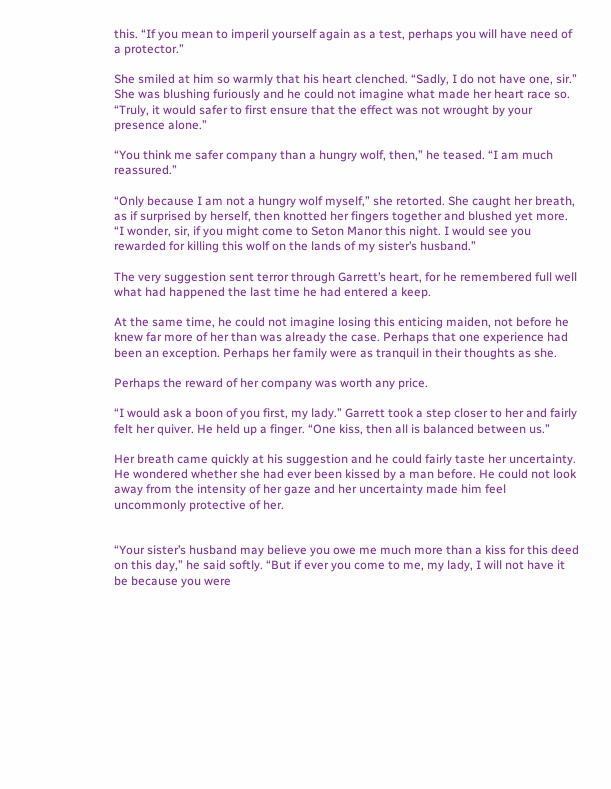this. “If you mean to imperil yourself again as a test, perhaps you will have need of a protector.”

She smiled at him so warmly that his heart clenched. “Sadly, I do not have one, sir.” She was blushing furiously and he could not imagine what made her heart race so. “Truly, it would safer to first ensure that the effect was not wrought by your presence alone.”

“You think me safer company than a hungry wolf, then,” he teased. “I am much reassured.”

“Only because I am not a hungry wolf myself,” she retorted. She caught her breath, as if surprised by herself, then knotted her fingers together and blushed yet more. “I wonder, sir, if you might come to Seton Manor this night. I would see you rewarded for killing this wolf on the lands of my sister’s husband.”

The very suggestion sent terror through Garrett’s heart, for he remembered full well what had happened the last time he had entered a keep.

At the same time, he could not imagine losing this enticing maiden, not before he knew far more of her than was already the case. Perhaps that one experience had been an exception. Perhaps her family were as tranquil in their thoughts as she.

Perhaps the reward of her company was worth any price.

“I would ask a boon of you first, my lady.” Garrett took a step closer to her and fairly felt her quiver. He held up a finger. “One kiss, then all is balanced between us.”

Her breath came quickly at his suggestion and he could fairly taste her uncertainty. He wondered whether she had ever been kissed by a man before. He could not look away from the intensity of her gaze and her uncertainty made him feel uncommonly protective of her.


“Your sister’s husband may believe you owe me much more than a kiss for this deed on this day,” he said softly. “But if ever you come to me, my lady, I will not have it be because you were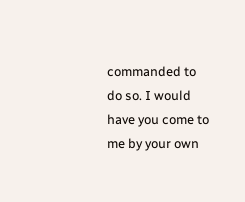commanded to do so. I would have you come to me by your own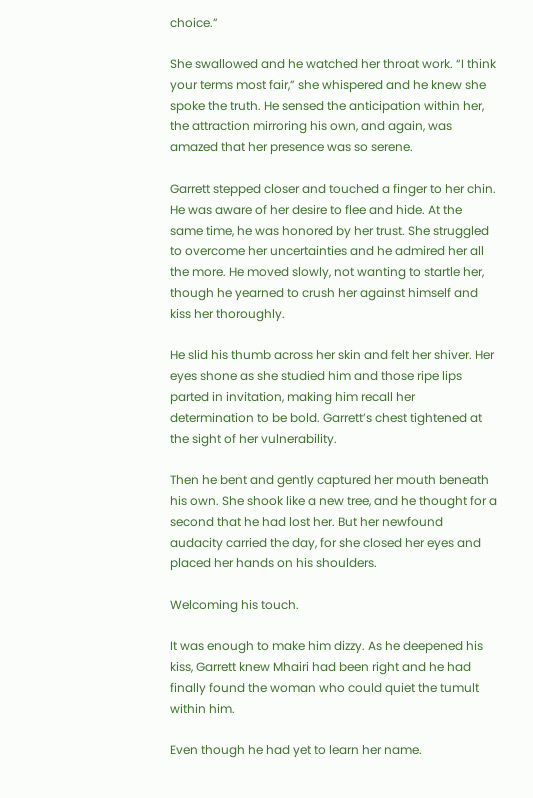choice.”

She swallowed and he watched her throat work. “I think your terms most fair,” she whispered and he knew she spoke the truth. He sensed the anticipation within her, the attraction mirroring his own, and again, was amazed that her presence was so serene.

Garrett stepped closer and touched a finger to her chin. He was aware of her desire to flee and hide. At the same time, he was honored by her trust. She struggled to overcome her uncertainties and he admired her all the more. He moved slowly, not wanting to startle her, though he yearned to crush her against himself and kiss her thoroughly.

He slid his thumb across her skin and felt her shiver. Her eyes shone as she studied him and those ripe lips parted in invitation, making him recall her determination to be bold. Garrett’s chest tightened at the sight of her vulnerability.

Then he bent and gently captured her mouth beneath his own. She shook like a new tree, and he thought for a second that he had lost her. But her newfound audacity carried the day, for she closed her eyes and placed her hands on his shoulders.

Welcoming his touch.

It was enough to make him dizzy. As he deepened his kiss, Garrett knew Mhairi had been right and he had finally found the woman who could quiet the tumult within him.

Even though he had yet to learn her name.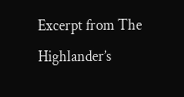Excerpt from The Highlander’s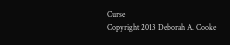Curse
Copyright 2013 Deborah A. Cooke